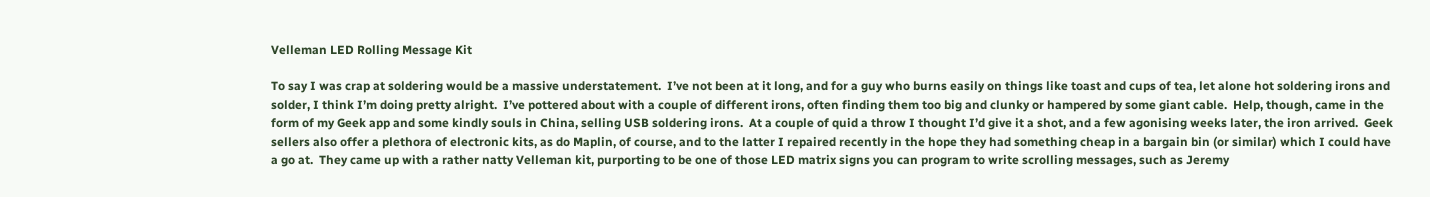Velleman LED Rolling Message Kit

To say I was crap at soldering would be a massive understatement.  I’ve not been at it long, and for a guy who burns easily on things like toast and cups of tea, let alone hot soldering irons and solder, I think I’m doing pretty alright.  I’ve pottered about with a couple of different irons, often finding them too big and clunky or hampered by some giant cable.  Help, though, came in the form of my Geek app and some kindly souls in China, selling USB soldering irons.  At a couple of quid a throw I thought I’d give it a shot, and a few agonising weeks later, the iron arrived.  Geek sellers also offer a plethora of electronic kits, as do Maplin, of course, and to the latter I repaired recently in the hope they had something cheap in a bargain bin (or similar) which I could have a go at.  They came up with a rather natty Velleman kit, purporting to be one of those LED matrix signs you can program to write scrolling messages, such as Jeremy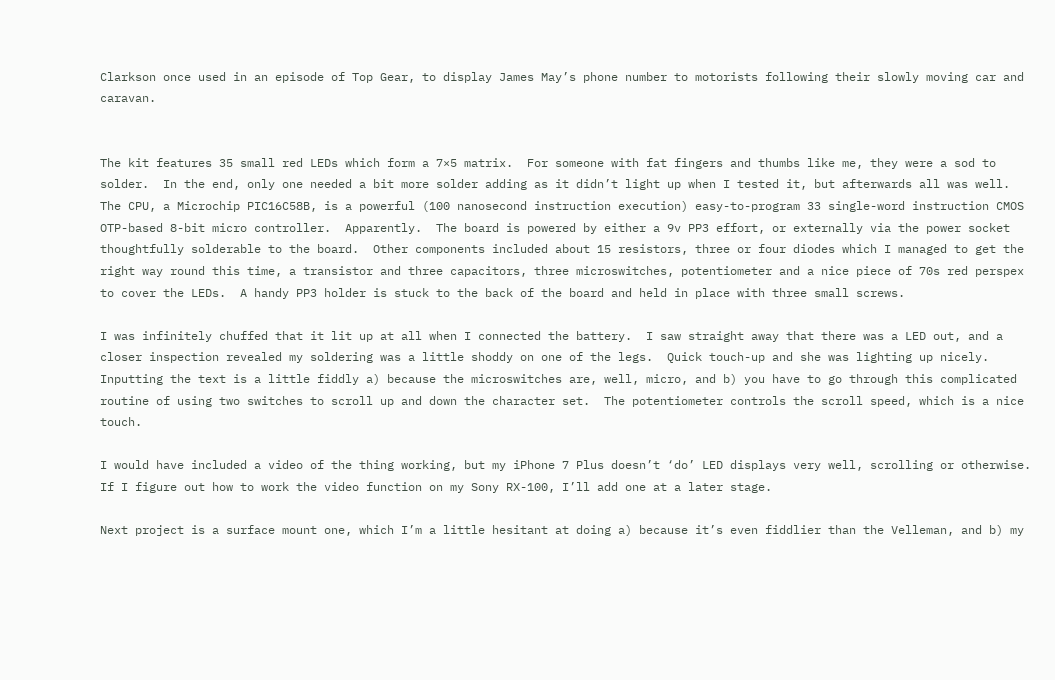Clarkson once used in an episode of Top Gear, to display James May’s phone number to motorists following their slowly moving car and caravan.


The kit features 35 small red LEDs which form a 7×5 matrix.  For someone with fat fingers and thumbs like me, they were a sod to solder.  In the end, only one needed a bit more solder adding as it didn’t light up when I tested it, but afterwards all was well.  The CPU, a Microchip PIC16C58B, is a powerful (100 nanosecond instruction execution) easy-to-program 33 single-word instruction CMOS OTP-based 8-bit micro controller.  Apparently.  The board is powered by either a 9v PP3 effort, or externally via the power socket thoughtfully solderable to the board.  Other components included about 15 resistors, three or four diodes which I managed to get the right way round this time, a transistor and three capacitors, three microswitches, potentiometer and a nice piece of 70s red perspex to cover the LEDs.  A handy PP3 holder is stuck to the back of the board and held in place with three small screws.

I was infinitely chuffed that it lit up at all when I connected the battery.  I saw straight away that there was a LED out, and a closer inspection revealed my soldering was a little shoddy on one of the legs.  Quick touch-up and she was lighting up nicely.  Inputting the text is a little fiddly a) because the microswitches are, well, micro, and b) you have to go through this complicated routine of using two switches to scroll up and down the character set.  The potentiometer controls the scroll speed, which is a nice touch.

I would have included a video of the thing working, but my iPhone 7 Plus doesn’t ‘do’ LED displays very well, scrolling or otherwise.  If I figure out how to work the video function on my Sony RX-100, I’ll add one at a later stage.

Next project is a surface mount one, which I’m a little hesitant at doing a) because it’s even fiddlier than the Velleman, and b) my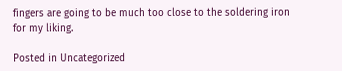fingers are going to be much too close to the soldering iron for my liking.

Posted in Uncategorized